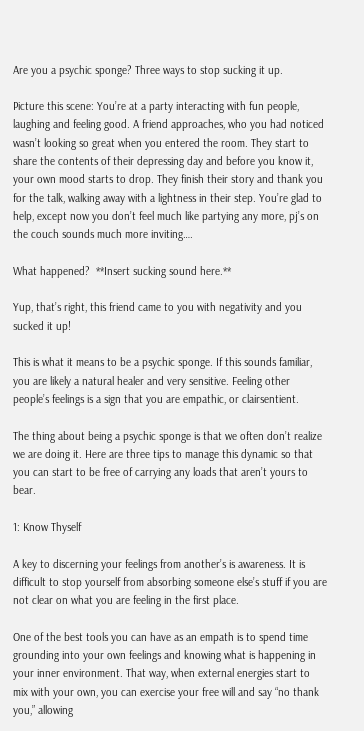Are you a psychic sponge? Three ways to stop sucking it up.

Picture this scene: You’re at a party interacting with fun people, laughing and feeling good. A friend approaches, who you had noticed wasn’t looking so great when you entered the room. They start to share the contents of their depressing day and before you know it, your own mood starts to drop. They finish their story and thank you for the talk, walking away with a lightness in their step. You’re glad to help, except now you don’t feel much like partying any more, pj’s on the couch sounds much more inviting….

What happened?  **Insert sucking sound here.**

Yup, that’s right, this friend came to you with negativity and you sucked it up!

This is what it means to be a psychic sponge. If this sounds familiar, you are likely a natural healer and very sensitive. Feeling other people’s feelings is a sign that you are empathic, or clairsentient.

The thing about being a psychic sponge is that we often don’t realize we are doing it. Here are three tips to manage this dynamic so that you can start to be free of carrying any loads that aren’t yours to bear.

1: Know Thyself

A key to discerning your feelings from another’s is awareness. It is difficult to stop yourself from absorbing someone else’s stuff if you are not clear on what you are feeling in the first place.

One of the best tools you can have as an empath is to spend time grounding into your own feelings and knowing what is happening in your inner environment. That way, when external energies start to mix with your own, you can exercise your free will and say “no thank you,” allowing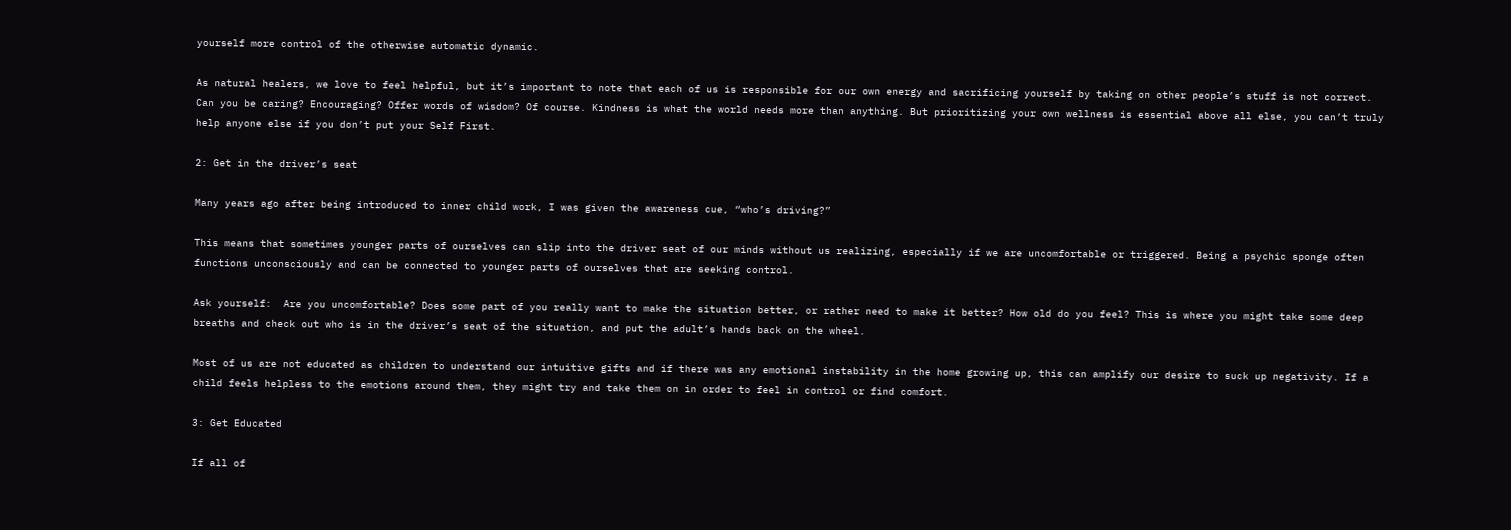yourself more control of the otherwise automatic dynamic.

As natural healers, we love to feel helpful, but it’s important to note that each of us is responsible for our own energy and sacrificing yourself by taking on other people’s stuff is not correct. Can you be caring? Encouraging? Offer words of wisdom? Of course. Kindness is what the world needs more than anything. But prioritizing your own wellness is essential above all else, you can’t truly help anyone else if you don’t put your Self First.

2: Get in the driver’s seat

Many years ago after being introduced to inner child work, I was given the awareness cue, “who’s driving?”

This means that sometimes younger parts of ourselves can slip into the driver seat of our minds without us realizing, especially if we are uncomfortable or triggered. Being a psychic sponge often functions unconsciously and can be connected to younger parts of ourselves that are seeking control.

Ask yourself:  Are you uncomfortable? Does some part of you really want to make the situation better, or rather need to make it better? How old do you feel? This is where you might take some deep breaths and check out who is in the driver’s seat of the situation, and put the adult’s hands back on the wheel.

Most of us are not educated as children to understand our intuitive gifts and if there was any emotional instability in the home growing up, this can amplify our desire to suck up negativity. If a child feels helpless to the emotions around them, they might try and take them on in order to feel in control or find comfort.

3: Get Educated

If all of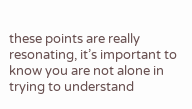these points are really resonating, it’s important to know you are not alone in trying to understand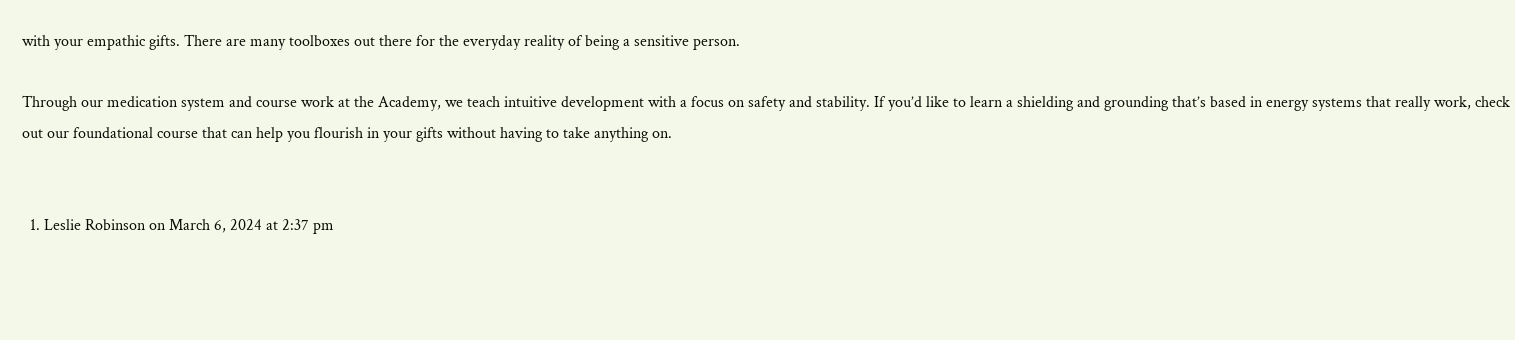with your empathic gifts. There are many toolboxes out there for the everyday reality of being a sensitive person.

Through our medication system and course work at the Academy, we teach intuitive development with a focus on safety and stability. If you’d like to learn a shielding and grounding that’s based in energy systems that really work, check out our foundational course that can help you flourish in your gifts without having to take anything on.


  1. Leslie Robinson on March 6, 2024 at 2:37 pm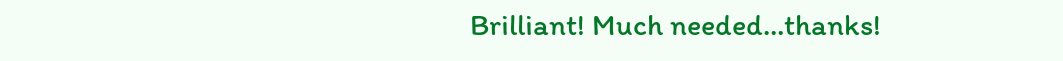Brilliant! Much needed…thanks!